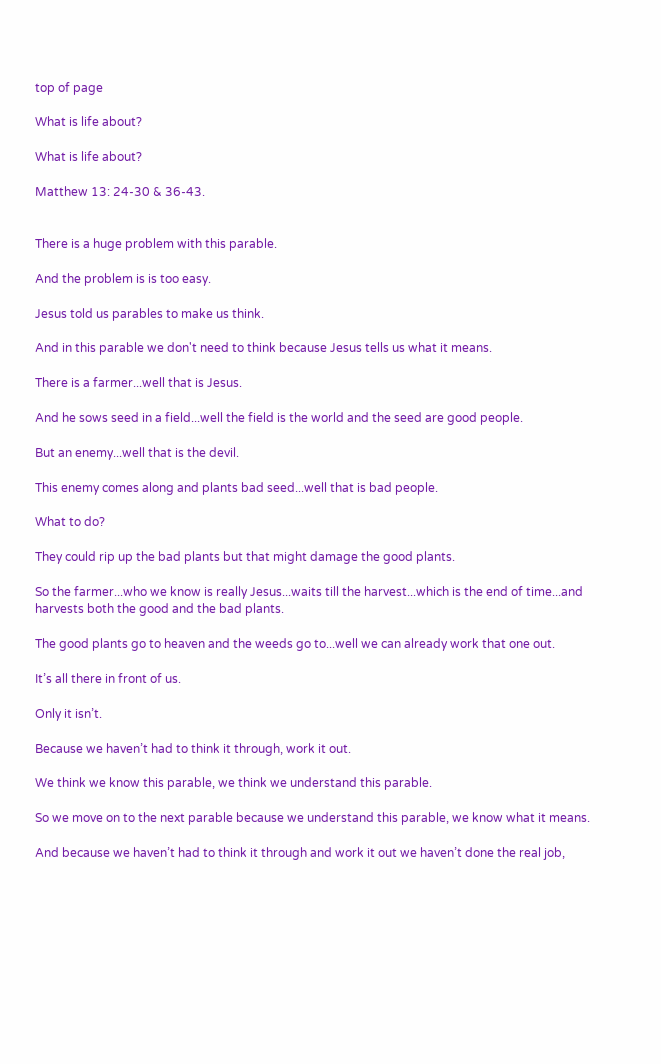top of page

What is life about?

What is life about?

Matthew 13: 24-30 & 36-43.


There is a huge problem with this parable.

And the problem is is too easy.

Jesus told us parables to make us think.

And in this parable we don't need to think because Jesus tells us what it means.

There is a farmer...well that is Jesus.

And he sows seed in a field...well the field is the world and the seed are good people.

But an enemy...well that is the devil.

This enemy comes along and plants bad seed...well that is bad people.

What to do?

They could rip up the bad plants but that might damage the good plants.

So the farmer...who we know is really Jesus...waits till the harvest...which is the end of time...and harvests both the good and the bad plants.

The good plants go to heaven and the weeds go to...well we can already work that one out.

It’s all there in front of us.

Only it isn’t.

Because we haven’t had to think it through, work it out.

We think we know this parable, we think we understand this parable.

So we move on to the next parable because we understand this parable, we know what it means.

And because we haven’t had to think it through and work it out we haven’t done the real job,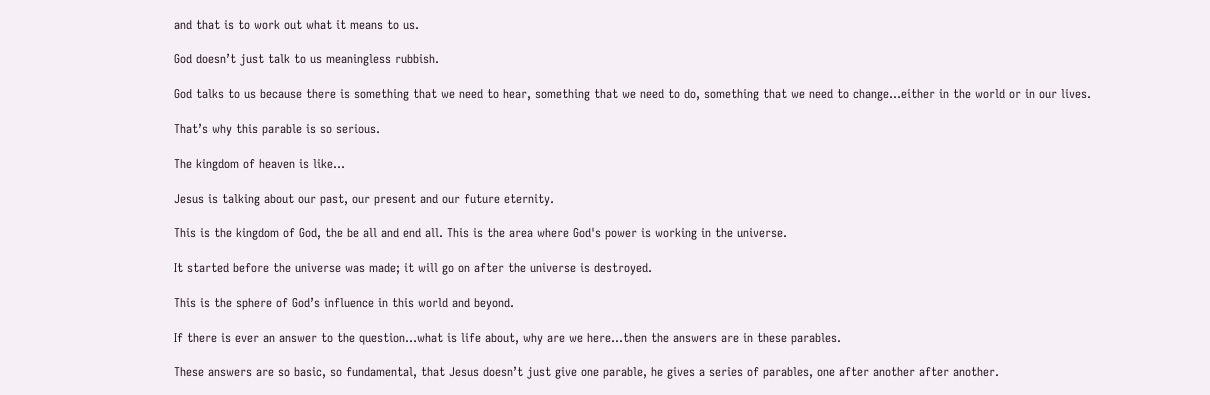and that is to work out what it means to us.

God doesn’t just talk to us meaningless rubbish.

God talks to us because there is something that we need to hear, something that we need to do, something that we need to change...either in the world or in our lives.

That’s why this parable is so serious.

The kingdom of heaven is like...

Jesus is talking about our past, our present and our future eternity.

This is the kingdom of God, the be all and end all. This is the area where God's power is working in the universe.

It started before the universe was made; it will go on after the universe is destroyed.

This is the sphere of God’s influence in this world and beyond.

If there is ever an answer to the question...what is life about, why are we here...then the answers are in these parables.

These answers are so basic, so fundamental, that Jesus doesn’t just give one parable, he gives a series of parables, one after another after another.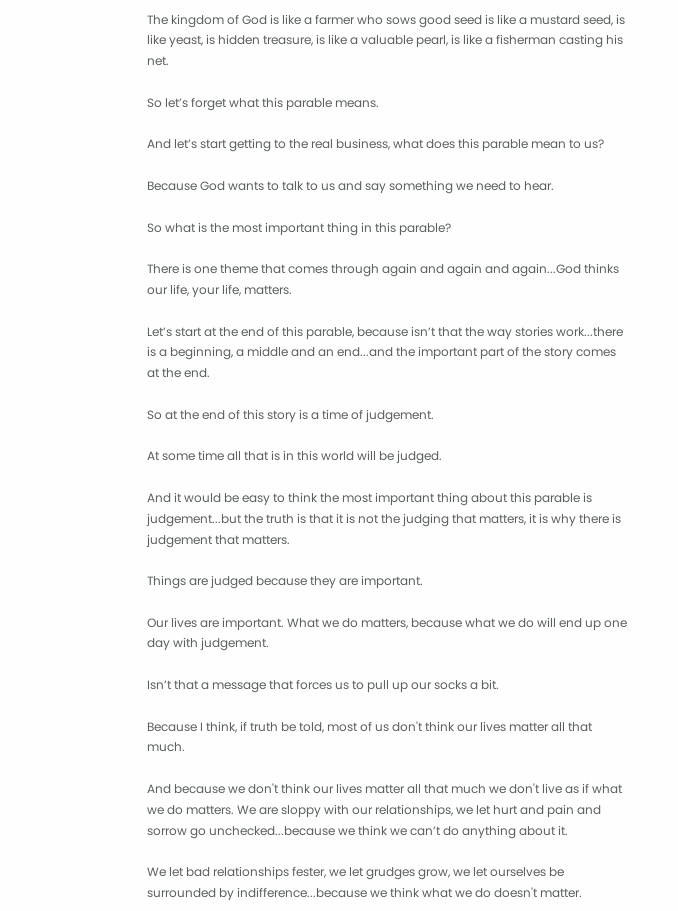The kingdom of God is like a farmer who sows good seed is like a mustard seed, is like yeast, is hidden treasure, is like a valuable pearl, is like a fisherman casting his net.

So let’s forget what this parable means.

And let’s start getting to the real business, what does this parable mean to us?

Because God wants to talk to us and say something we need to hear.

So what is the most important thing in this parable?

There is one theme that comes through again and again and again...God thinks our life, your life, matters.

Let’s start at the end of this parable, because isn’t that the way stories work...there is a beginning, a middle and an end...and the important part of the story comes at the end.

So at the end of this story is a time of judgement.

At some time all that is in this world will be judged.

And it would be easy to think the most important thing about this parable is judgement...but the truth is that it is not the judging that matters, it is why there is judgement that matters.

Things are judged because they are important.

Our lives are important. What we do matters, because what we do will end up one day with judgement.

Isn’t that a message that forces us to pull up our socks a bit.

Because I think, if truth be told, most of us don't think our lives matter all that much.

And because we don't think our lives matter all that much we don't live as if what we do matters. We are sloppy with our relationships, we let hurt and pain and sorrow go unchecked...because we think we can’t do anything about it.

We let bad relationships fester, we let grudges grow, we let ourselves be surrounded by indifference...because we think what we do doesn't matter.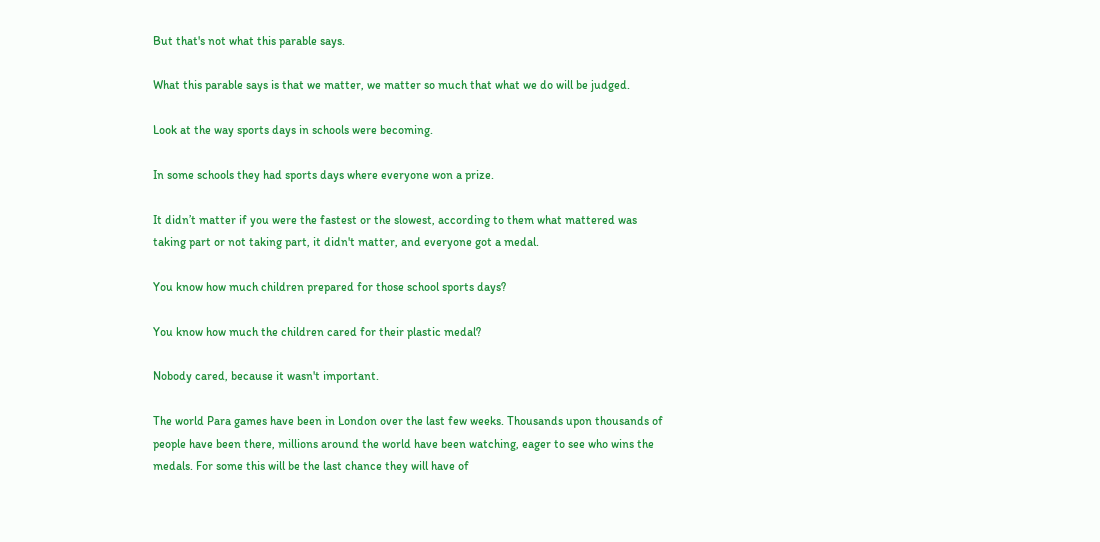But that's not what this parable says.

What this parable says is that we matter, we matter so much that what we do will be judged.

Look at the way sports days in schools were becoming.

In some schools they had sports days where everyone won a prize.

It didn’t matter if you were the fastest or the slowest, according to them what mattered was taking part or not taking part, it didn't matter, and everyone got a medal.

You know how much children prepared for those school sports days?

You know how much the children cared for their plastic medal?

Nobody cared, because it wasn't important.

The world Para games have been in London over the last few weeks. Thousands upon thousands of people have been there, millions around the world have been watching, eager to see who wins the medals. For some this will be the last chance they will have of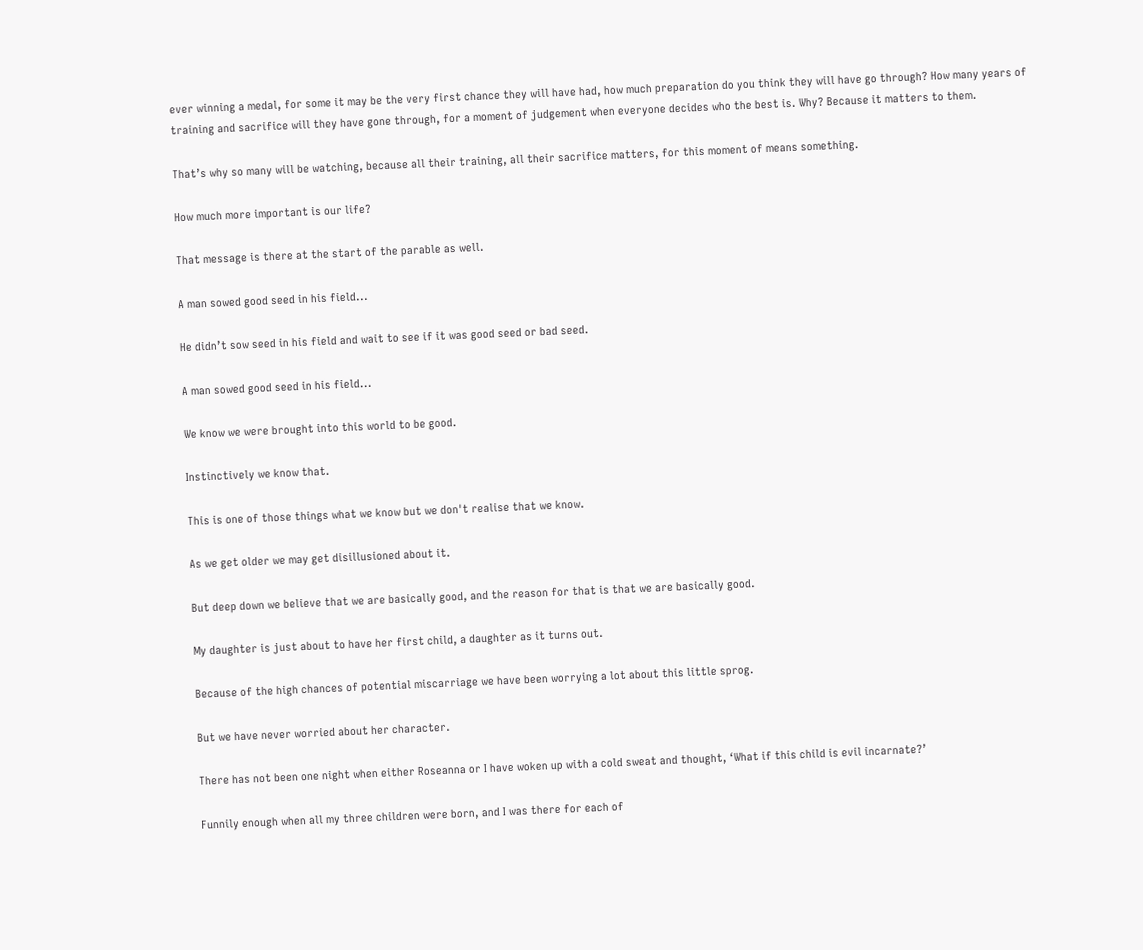ever winning a medal, for some it may be the very first chance they will have had, how much preparation do you think they will have go through? How many years of training and sacrifice will they have gone through, for a moment of judgement when everyone decides who the best is. Why? Because it matters to them.

That’s why so many will be watching, because all their training, all their sacrifice matters, for this moment of means something.

How much more important is our life?

That message is there at the start of the parable as well.

A man sowed good seed in his field...

He didn’t sow seed in his field and wait to see if it was good seed or bad seed.

A man sowed good seed in his field...

We know we were brought into this world to be good.

Instinctively we know that.

This is one of those things what we know but we don't realise that we know.

As we get older we may get disillusioned about it.

But deep down we believe that we are basically good, and the reason for that is that we are basically good.

My daughter is just about to have her first child, a daughter as it turns out.

Because of the high chances of potential miscarriage we have been worrying a lot about this little sprog.

But we have never worried about her character.

There has not been one night when either Roseanna or I have woken up with a cold sweat and thought, ‘What if this child is evil incarnate?’

Funnily enough when all my three children were born, and I was there for each of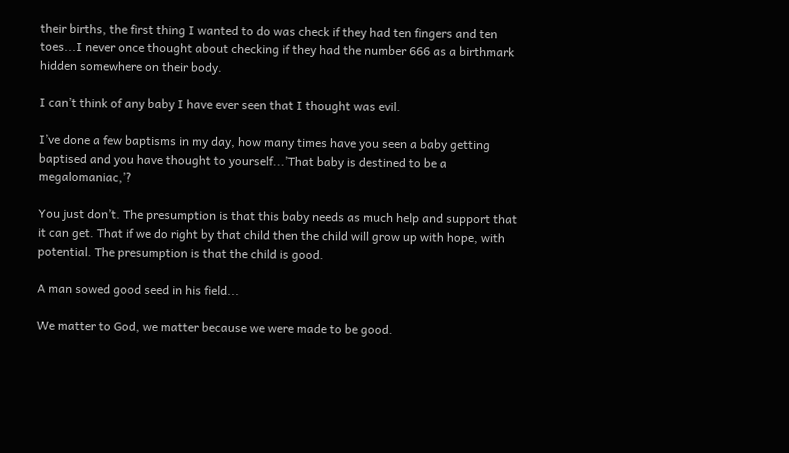their births, the first thing I wanted to do was check if they had ten fingers and ten toes...I never once thought about checking if they had the number 666 as a birthmark hidden somewhere on their body.

I can’t think of any baby I have ever seen that I thought was evil.

I’ve done a few baptisms in my day, how many times have you seen a baby getting baptised and you have thought to yourself...’That baby is destined to be a megalomaniac,’?

You just don’t. The presumption is that this baby needs as much help and support that it can get. That if we do right by that child then the child will grow up with hope, with potential. The presumption is that the child is good.

A man sowed good seed in his field...

We matter to God, we matter because we were made to be good.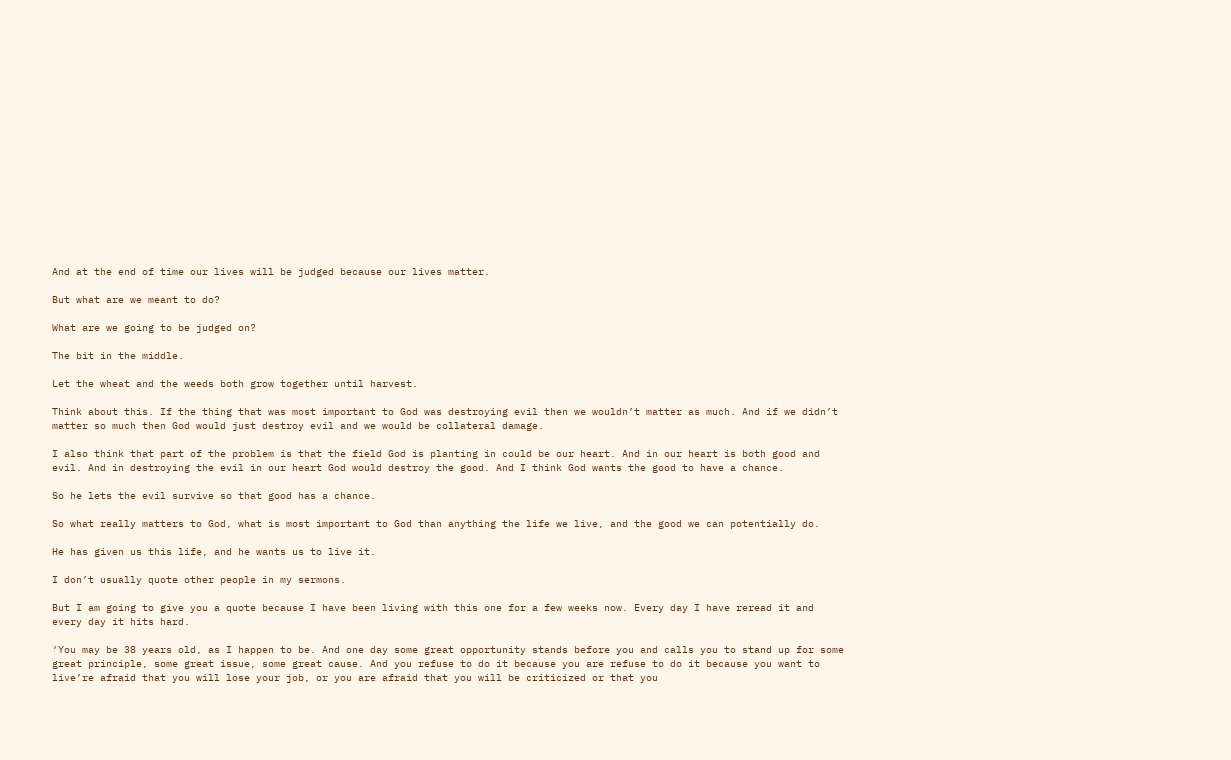And at the end of time our lives will be judged because our lives matter.

But what are we meant to do?

What are we going to be judged on?

The bit in the middle.

Let the wheat and the weeds both grow together until harvest.

Think about this. If the thing that was most important to God was destroying evil then we wouldn’t matter as much. And if we didn’t matter so much then God would just destroy evil and we would be collateral damage.

I also think that part of the problem is that the field God is planting in could be our heart. And in our heart is both good and evil. And in destroying the evil in our heart God would destroy the good. And I think God wants the good to have a chance.

So he lets the evil survive so that good has a chance.

So what really matters to God, what is most important to God than anything the life we live, and the good we can potentially do.

He has given us this life, and he wants us to live it.

I don’t usually quote other people in my sermons.

But I am going to give you a quote because I have been living with this one for a few weeks now. Every day I have reread it and every day it hits hard.

‘You may be 38 years old, as I happen to be. And one day some great opportunity stands before you and calls you to stand up for some great principle, some great issue, some great cause. And you refuse to do it because you are refuse to do it because you want to live’re afraid that you will lose your job, or you are afraid that you will be criticized or that you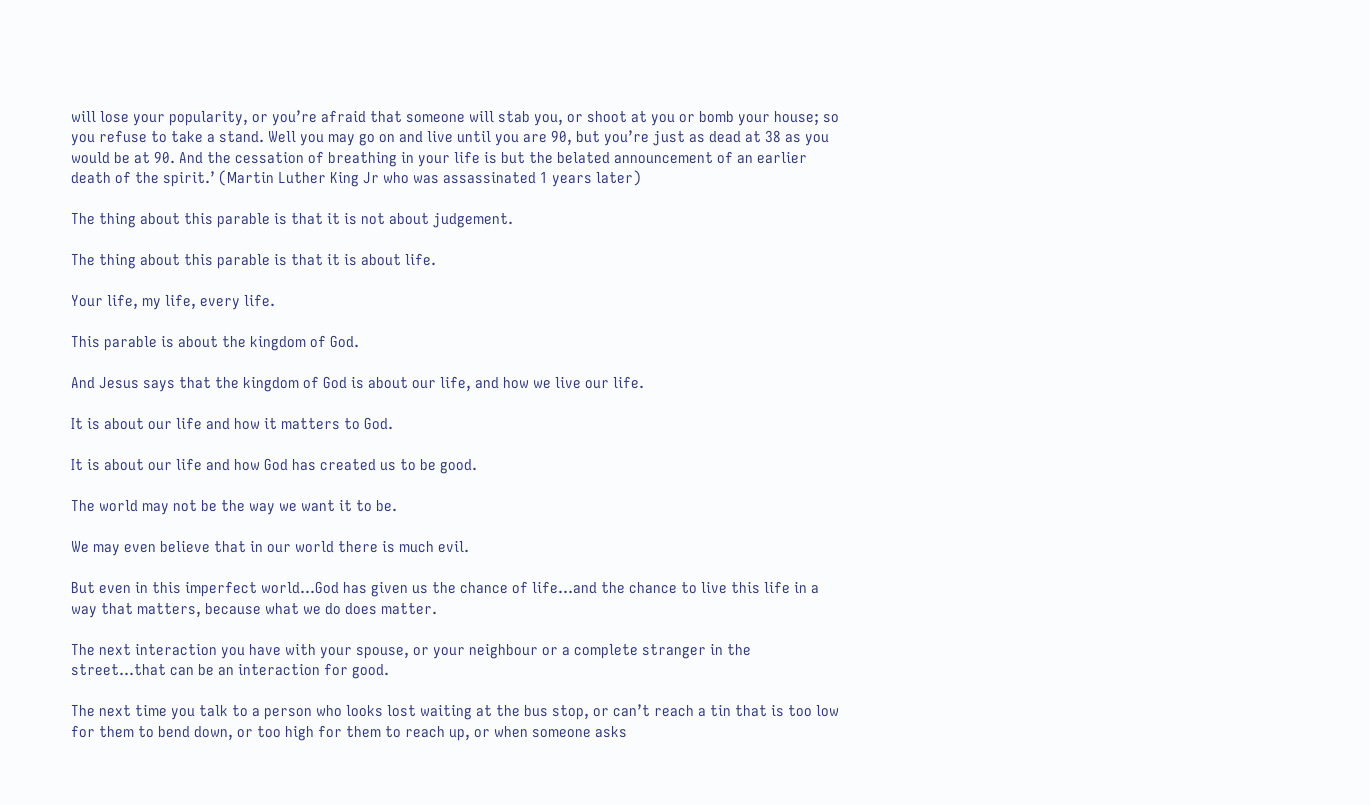will lose your popularity, or you’re afraid that someone will stab you, or shoot at you or bomb your house; so you refuse to take a stand. Well you may go on and live until you are 90, but you’re just as dead at 38 as you would be at 90. And the cessation of breathing in your life is but the belated announcement of an earlier death of the spirit.’ (Martin Luther King Jr who was assassinated 1 years later)

The thing about this parable is that it is not about judgement.

The thing about this parable is that it is about life.

Your life, my life, every life.

This parable is about the kingdom of God.

And Jesus says that the kingdom of God is about our life, and how we live our life.

It is about our life and how it matters to God.

It is about our life and how God has created us to be good.

The world may not be the way we want it to be.

We may even believe that in our world there is much evil.

But even in this imperfect world...God has given us the chance of life...and the chance to live this life in a way that matters, because what we do does matter.

The next interaction you have with your spouse, or your neighbour or a complete stranger in the street...that can be an interaction for good.

The next time you talk to a person who looks lost waiting at the bus stop, or can’t reach a tin that is too low for them to bend down, or too high for them to reach up, or when someone asks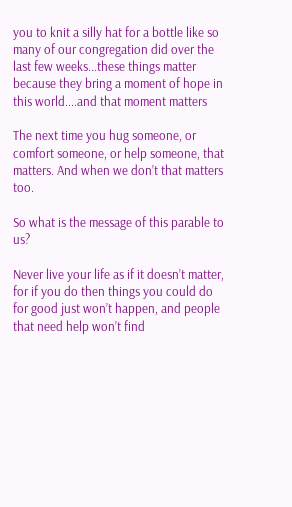you to knit a silly hat for a bottle like so many of our congregation did over the last few weeks...these things matter because they bring a moment of hope in this world....and that moment matters

The next time you hug someone, or comfort someone, or help someone, that matters. And when we don’t that matters too.

So what is the message of this parable to us?

Never live your life as if it doesn’t matter, for if you do then things you could do for good just won’t happen, and people that need help won’t find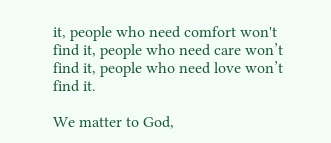it, people who need comfort won't find it, people who need care won’t find it, people who need love won’t find it.

We matter to God,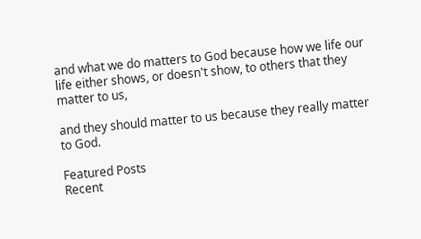and what we do matters to God because how we life our life either shows, or doesn't show, to others that they matter to us,

and they should matter to us because they really matter to God.

Featured Posts
Recent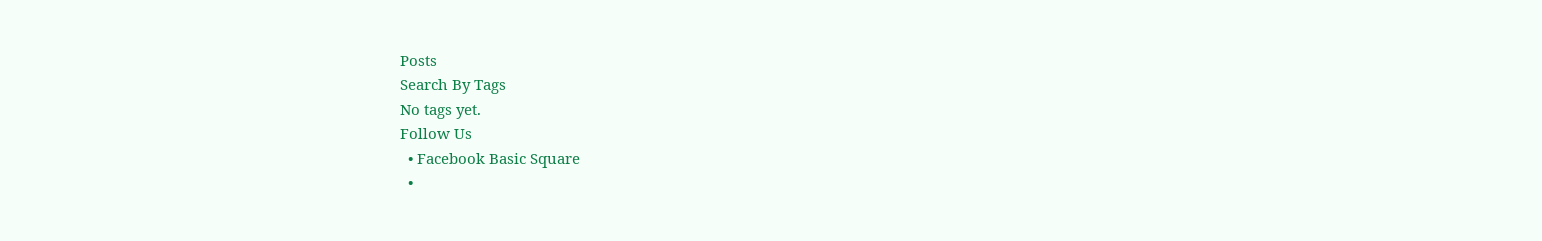Posts
Search By Tags
No tags yet.
Follow Us
  • Facebook Basic Square
  •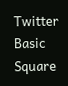Twitter Basic Square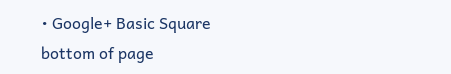• Google+ Basic Square
bottom of page